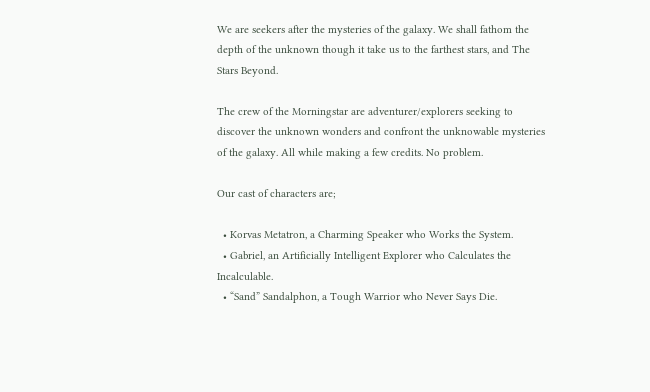We are seekers after the mysteries of the galaxy. We shall fathom the depth of the unknown though it take us to the farthest stars, and The Stars Beyond.

The crew of the Morningstar are adventurer/explorers seeking to discover the unknown wonders and confront the unknowable mysteries of the galaxy. All while making a few credits. No problem.

Our cast of characters are;

  • Korvas Metatron, a Charming Speaker who Works the System.
  • Gabriel, an Artificially Intelligent Explorer who Calculates the Incalculable.
  • “Sand” Sandalphon, a Tough Warrior who Never Says Die.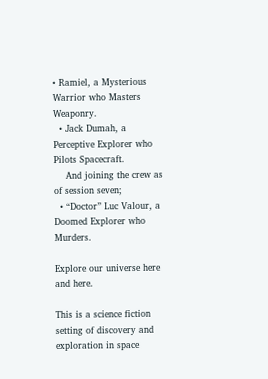• Ramiel, a Mysterious Warrior who Masters Weaponry.
  • Jack Dumah, a Perceptive Explorer who Pilots Spacecraft.
    And joining the crew as of session seven;
  • “Doctor” Luc Valour, a Doomed Explorer who Murders.

Explore our universe here and here.

This is a science fiction setting of discovery and exploration in space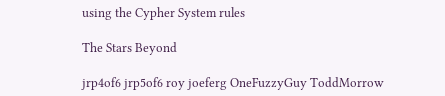using the Cypher System rules

The Stars Beyond

jrp4of6 jrp5of6 roy joeferg OneFuzzyGuy ToddMorrow